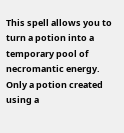This spell allows you to turn a potion into a temporary pool of necromantic energy. Only a potion created using a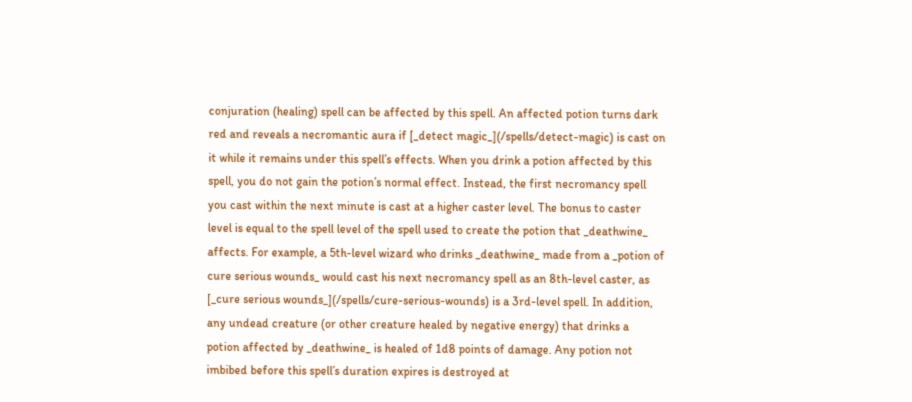conjuration (healing) spell can be affected by this spell. An affected potion turns dark red and reveals a necromantic aura if [_detect magic_](/spells/detect-magic) is cast on it while it remains under this spell’s effects. When you drink a potion affected by this spell, you do not gain the potion’s normal effect. Instead, the first necromancy spell you cast within the next minute is cast at a higher caster level. The bonus to caster level is equal to the spell level of the spell used to create the potion that _deathwine_ affects. For example, a 5th-level wizard who drinks _deathwine_ made from a _potion of cure serious wounds_ would cast his next necromancy spell as an 8th-level caster, as [_cure serious wounds_](/spells/cure-serious-wounds) is a 3rd-level spell. In addition, any undead creature (or other creature healed by negative energy) that drinks a potion affected by _deathwine_ is healed of 1d8 points of damage. Any potion not imbibed before this spell’s duration expires is destroyed at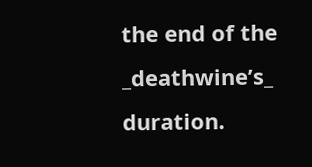the end of the _deathwine’s_ duration.